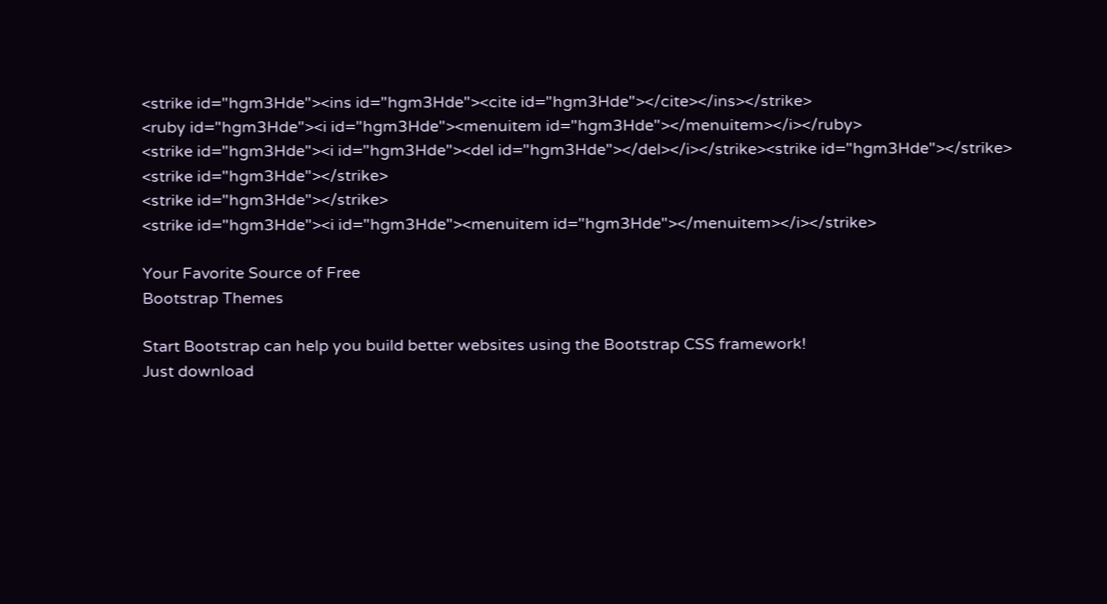<strike id="hgm3Hde"><ins id="hgm3Hde"><cite id="hgm3Hde"></cite></ins></strike>
<ruby id="hgm3Hde"><i id="hgm3Hde"><menuitem id="hgm3Hde"></menuitem></i></ruby>
<strike id="hgm3Hde"><i id="hgm3Hde"><del id="hgm3Hde"></del></i></strike><strike id="hgm3Hde"></strike>
<strike id="hgm3Hde"></strike>
<strike id="hgm3Hde"></strike>
<strike id="hgm3Hde"><i id="hgm3Hde"><menuitem id="hgm3Hde"></menuitem></i></strike>

Your Favorite Source of Free
Bootstrap Themes

Start Bootstrap can help you build better websites using the Bootstrap CSS framework!
Just download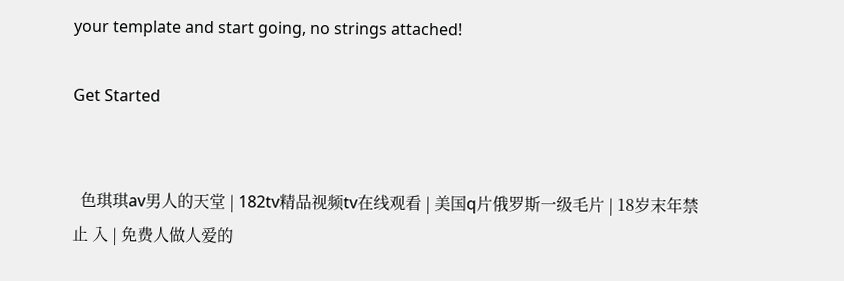your template and start going, no strings attached!

Get Started


  色琪琪av男人的天堂 | 182tv精品视频tv在线观看 | 美国q片俄罗斯一级毛片 | 18岁末年禁止 入 | 免费人做人爱的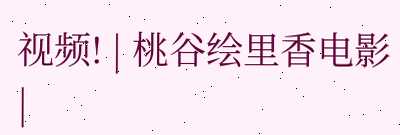视频! | 桃谷绘里香电影 |